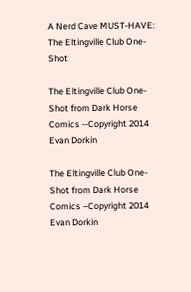A Nerd Cave MUST-HAVE: The Eltingville Club One-Shot

The Eltingville Club One-Shot from Dark Horse Comics --Copyright 2014 Evan Dorkin

The Eltingville Club One-Shot from Dark Horse Comics –Copyright 2014 Evan Dorkin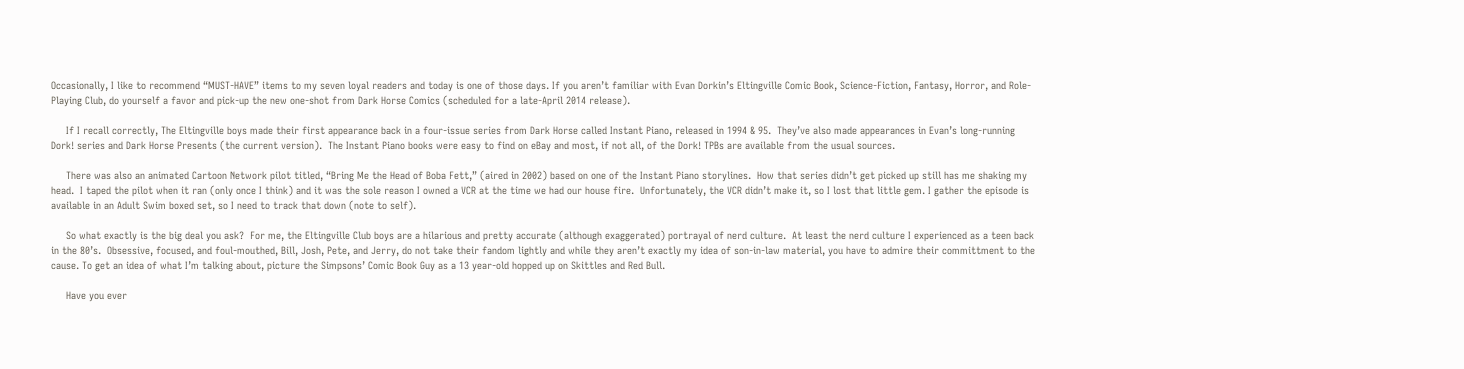Occasionally, I like to recommend “MUST-HAVE” items to my seven loyal readers and today is one of those days. If you aren’t familiar with Evan Dorkin’s Eltingville Comic Book, Science-Fiction, Fantasy, Horror, and Role-Playing Club, do yourself a favor and pick-up the new one-shot from Dark Horse Comics (scheduled for a late-April 2014 release).

     If I recall correctly, The Eltingville boys made their first appearance back in a four-issue series from Dark Horse called Instant Piano, released in 1994 & 95.  They’ve also made appearances in Evan’s long-running Dork! series and Dark Horse Presents (the current version).  The Instant Piano books were easy to find on eBay and most, if not all, of the Dork! TPBs are available from the usual sources.

     There was also an animated Cartoon Network pilot titled, “Bring Me the Head of Boba Fett,” (aired in 2002) based on one of the Instant Piano storylines.  How that series didn’t get picked up still has me shaking my head.  I taped the pilot when it ran (only once I think) and it was the sole reason I owned a VCR at the time we had our house fire.  Unfortunately, the VCR didn’t make it, so I lost that little gem. I gather the episode is available in an Adult Swim boxed set, so I need to track that down (note to self).

     So what exactly is the big deal you ask?  For me, the Eltingville Club boys are a hilarious and pretty accurate (although exaggerated) portrayal of nerd culture.  At least the nerd culture I experienced as a teen back in the 80’s.  Obsessive, focused, and foul-mouthed, Bill, Josh, Pete, and Jerry, do not take their fandom lightly and while they aren’t exactly my idea of son-in-law material, you have to admire their committment to the cause. To get an idea of what I’m talking about, picture the Simpsons’ Comic Book Guy as a 13 year-old hopped up on Skittles and Red Bull.

     Have you ever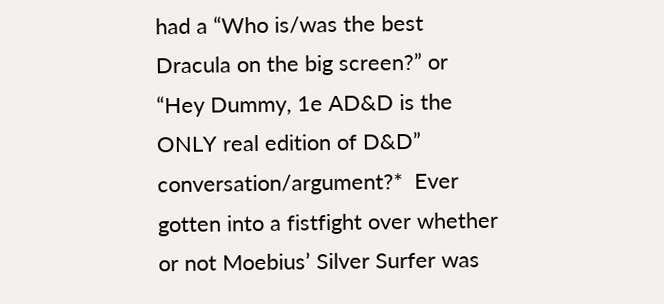had a “Who is/was the best Dracula on the big screen?” or “Hey Dummy, 1e AD&D is the ONLY real edition of D&D” conversation/argument?*  Ever gotten into a fistfight over whether or not Moebius’ Silver Surfer was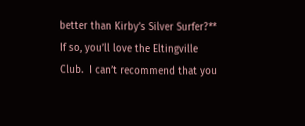better than Kirby’s Silver Surfer?**    If so, you’ll love the Eltingville Club.  I can’t recommend that you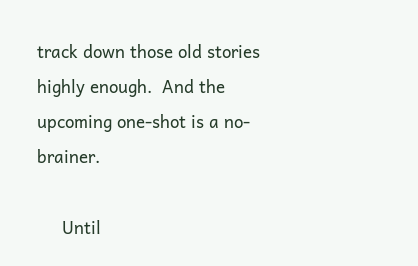track down those old stories highly enough.  And the upcoming one-shot is a no-brainer.

     Until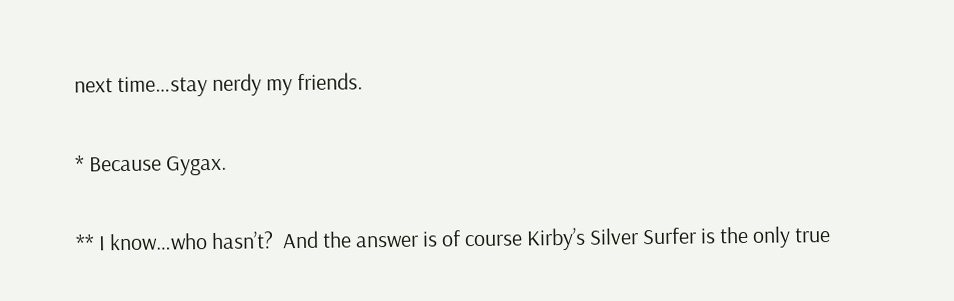next time…stay nerdy my friends.

* Because Gygax.

** I know…who hasn’t?  And the answer is of course Kirby’s Silver Surfer is the only true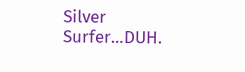Silver Surfer…DUH.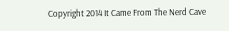Copyright 2014 It Came From The Nerd Cave